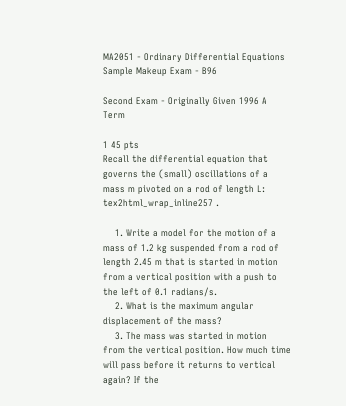MA2051 - Ordinary Differential Equations
Sample Makeup Exam - B96

Second Exam - Originally Given 1996 A Term

1 45 pts
Recall the differential equation that governs the (small) oscillations of a mass m pivoted on a rod of length L: tex2html_wrap_inline257 .

    1. Write a model for the motion of a mass of 1.2 kg suspended from a rod of length 2.45 m that is started in motion from a vertical position with a push to the left of 0.1 radians/s.
    2. What is the maximum angular displacement of the mass?
    3. The mass was started in motion from the vertical position. How much time will pass before it returns to vertical again? If the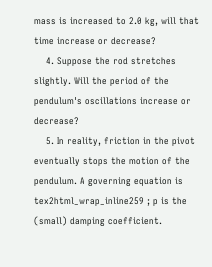mass is increased to 2.0 kg, will that time increase or decrease?
    4. Suppose the rod stretches slightly. Will the period of the pendulum's oscillations increase or decrease?
    5. In reality, friction in the pivot eventually stops the motion of the pendulum. A governing equation is tex2html_wrap_inline259 ; p is the (small) damping coefficient.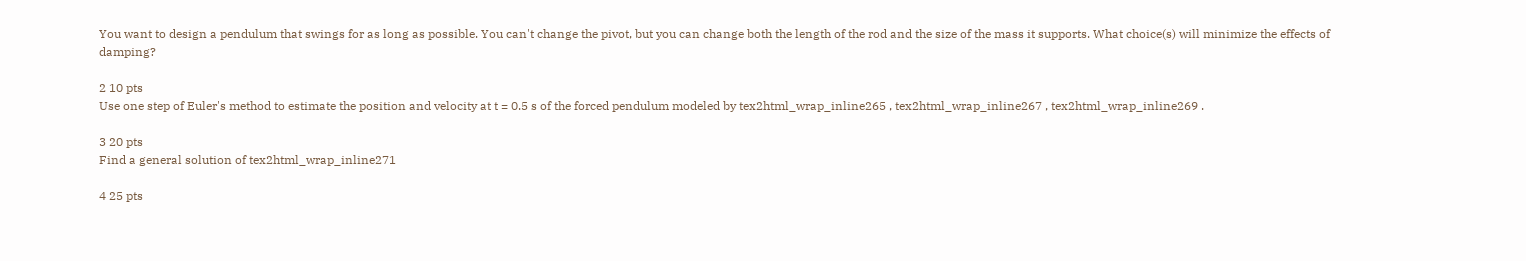You want to design a pendulum that swings for as long as possible. You can't change the pivot, but you can change both the length of the rod and the size of the mass it supports. What choice(s) will minimize the effects of damping?

2 10 pts
Use one step of Euler's method to estimate the position and velocity at t = 0.5 s of the forced pendulum modeled by tex2html_wrap_inline265 , tex2html_wrap_inline267 , tex2html_wrap_inline269 .

3 20 pts
Find a general solution of tex2html_wrap_inline271

4 25 pts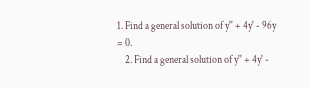1. Find a general solution of y'' + 4y' - 96y = 0.
    2. Find a general solution of y'' + 4y' -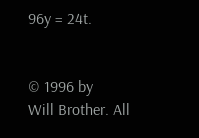96y = 24t.


© 1996 by
Will Brother. All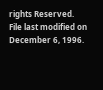rights Reserved. File last modified on December 6, 1996.